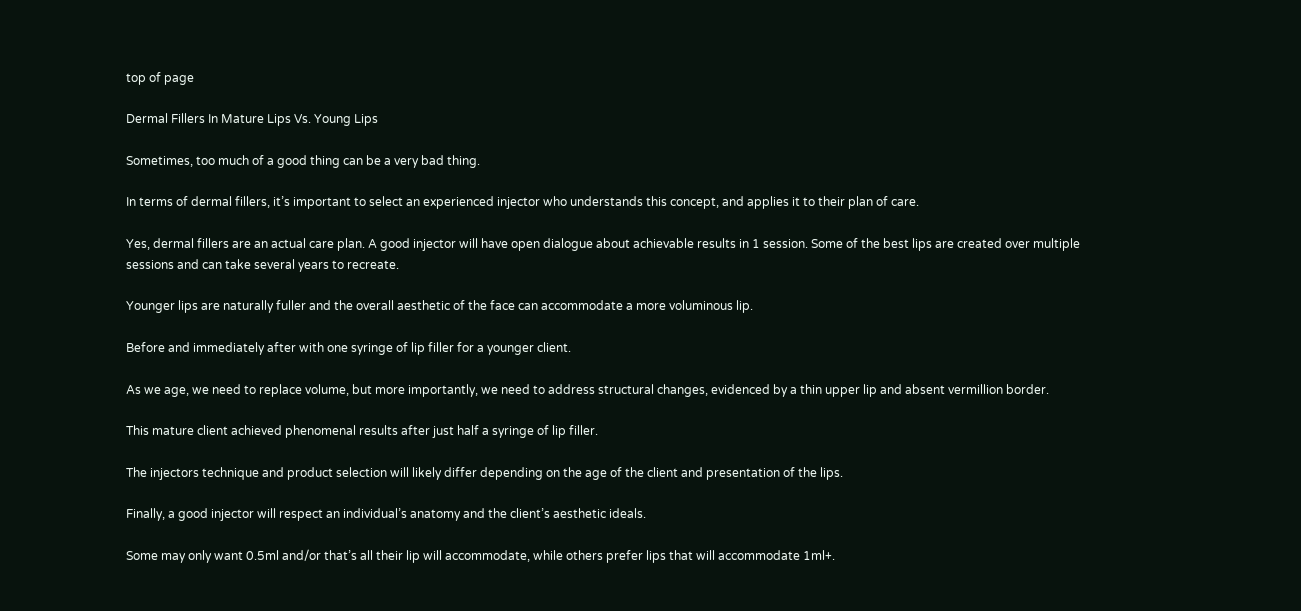top of page

Dermal Fillers In Mature Lips Vs. Young Lips

Sometimes, too much of a good thing can be a very bad thing.

In terms of dermal fillers, it’s important to select an experienced injector who understands this concept, and applies it to their plan of care.

Yes, dermal fillers are an actual care plan. A good injector will have open dialogue about achievable results in 1 session. Some of the best lips are created over multiple sessions and can take several years to recreate.

Younger lips are naturally fuller and the overall aesthetic of the face can accommodate a more voluminous lip.

Before and immediately after with one syringe of lip filler for a younger client.

As we age, we need to replace volume, but more importantly, we need to address structural changes, evidenced by a thin upper lip and absent vermillion border.

This mature client achieved phenomenal results after just half a syringe of lip filler.

The injectors technique and product selection will likely differ depending on the age of the client and presentation of the lips.

Finally, a good injector will respect an individual’s anatomy and the client’s aesthetic ideals.

Some may only want 0.5ml and/or that’s all their lip will accommodate, while others prefer lips that will accommodate 1ml+.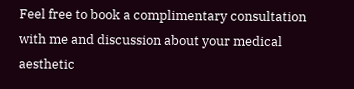Feel free to book a complimentary consultation with me and discussion about your medical aesthetic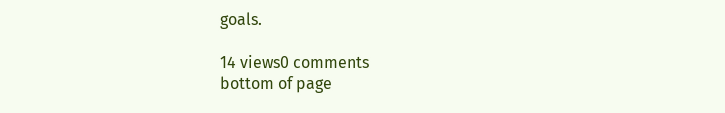goals.

14 views0 comments
bottom of page